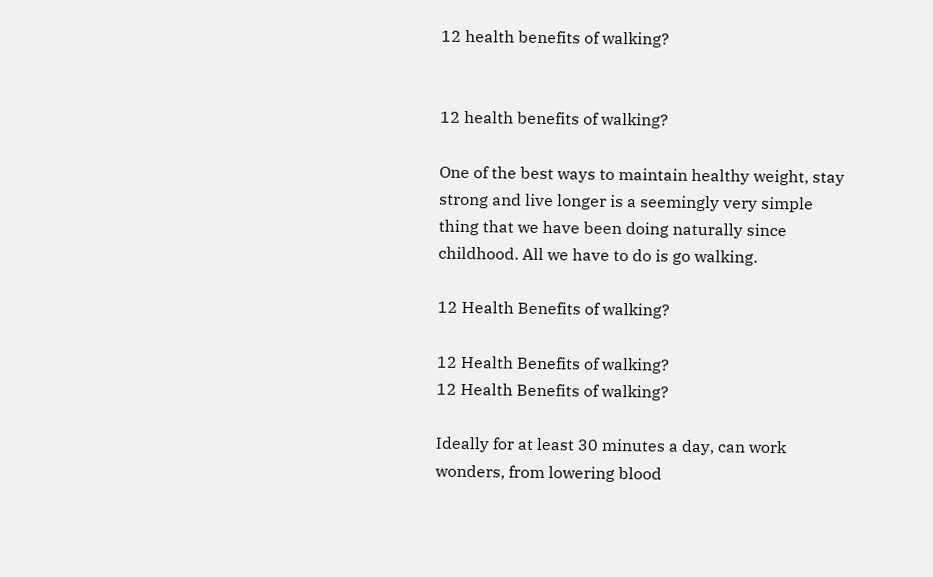12 health benefits of walking?


12 health benefits of walking?

One of the best ways to maintain healthy weight, stay strong and live longer is a seemingly very simple thing that we have been doing naturally since childhood. All we have to do is go walking.

12 Health Benefits of walking?

12 Health Benefits of walking?
12 Health Benefits of walking?

Ideally for at least 30 minutes a day, can work wonders, from lowering blood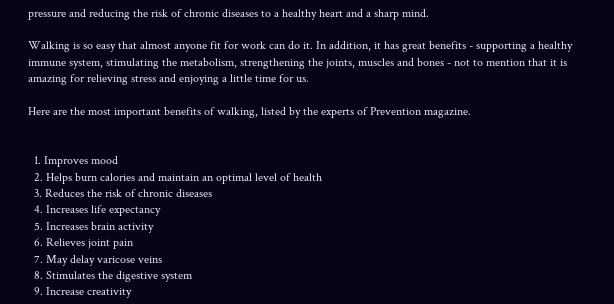pressure and reducing the risk of chronic diseases to a healthy heart and a sharp mind.

Walking is so easy that almost anyone fit for work can do it. In addition, it has great benefits - supporting a healthy immune system, stimulating the metabolism, strengthening the joints, muscles and bones - not to mention that it is amazing for relieving stress and enjoying a little time for us.

Here are the most important benefits of walking, listed by the experts of Prevention magazine.


  1. Improves mood
  2. Helps burn calories and maintain an optimal level of health
  3. Reduces the risk of chronic diseases
  4. Increases life expectancy
  5. Increases brain activity
  6. Relieves joint pain
  7. May delay varicose veins
  8. Stimulates the digestive system
  9. Increase creativity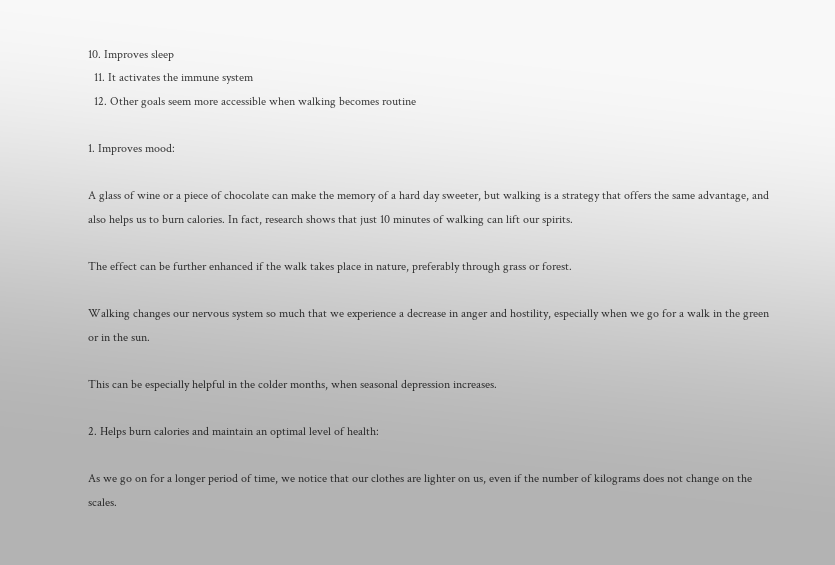10. Improves sleep
  11. It activates the immune system
  12. Other goals seem more accessible when walking becomes routine

1. Improves mood:

A glass of wine or a piece of chocolate can make the memory of a hard day sweeter, but walking is a strategy that offers the same advantage, and also helps us to burn calories. In fact, research shows that just 10 minutes of walking can lift our spirits.

The effect can be further enhanced if the walk takes place in nature, preferably through grass or forest.

Walking changes our nervous system so much that we experience a decrease in anger and hostility, especially when we go for a walk in the green or in the sun.

This can be especially helpful in the colder months, when seasonal depression increases.

2. Helps burn calories and maintain an optimal level of health:

As we go on for a longer period of time, we notice that our clothes are lighter on us, even if the number of kilograms does not change on the scales.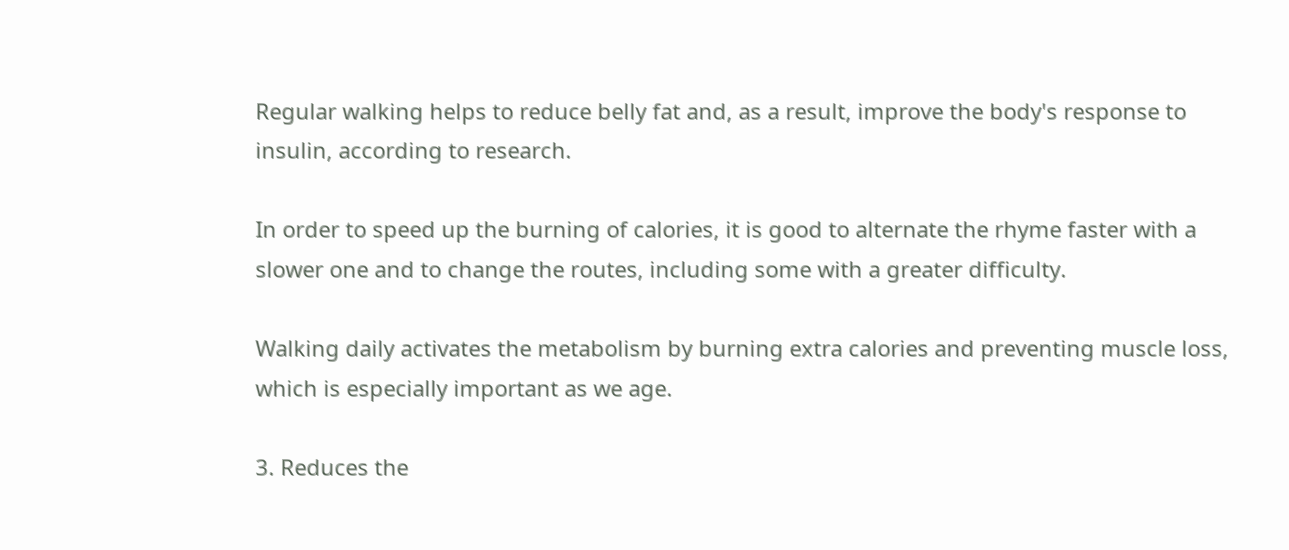Regular walking helps to reduce belly fat and, as a result, improve the body's response to insulin, according to research.

In order to speed up the burning of calories, it is good to alternate the rhyme faster with a slower one and to change the routes, including some with a greater difficulty.

Walking daily activates the metabolism by burning extra calories and preventing muscle loss, which is especially important as we age.

3. Reduces the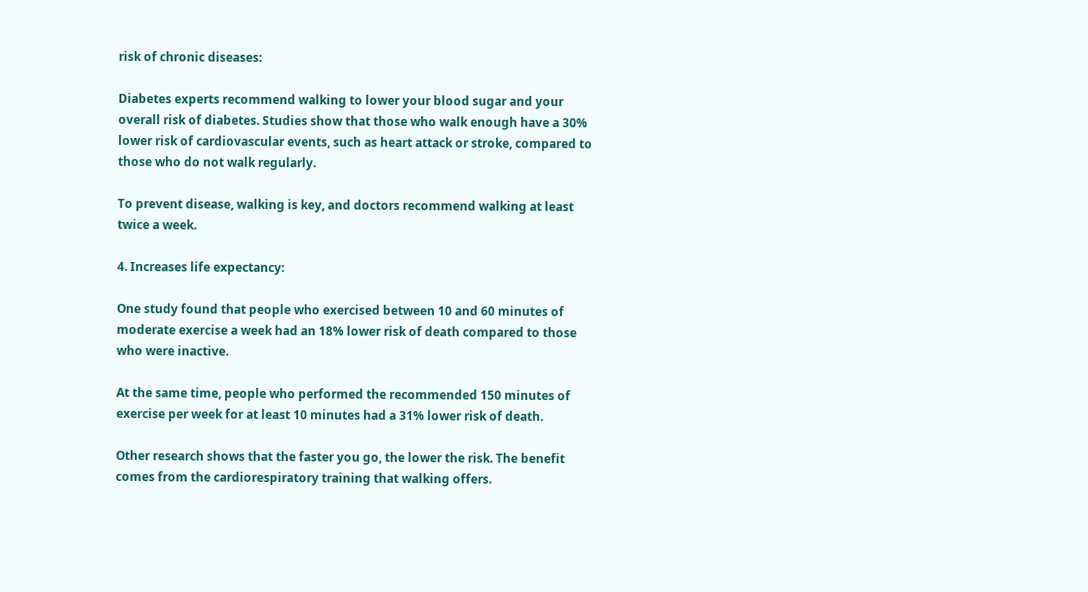risk of chronic diseases:

Diabetes experts recommend walking to lower your blood sugar and your overall risk of diabetes. Studies show that those who walk enough have a 30% lower risk of cardiovascular events, such as heart attack or stroke, compared to those who do not walk regularly.

To prevent disease, walking is key, and doctors recommend walking at least twice a week.

4. Increases life expectancy:

One study found that people who exercised between 10 and 60 minutes of moderate exercise a week had an 18% lower risk of death compared to those who were inactive.

At the same time, people who performed the recommended 150 minutes of exercise per week for at least 10 minutes had a 31% lower risk of death.

Other research shows that the faster you go, the lower the risk. The benefit comes from the cardiorespiratory training that walking offers.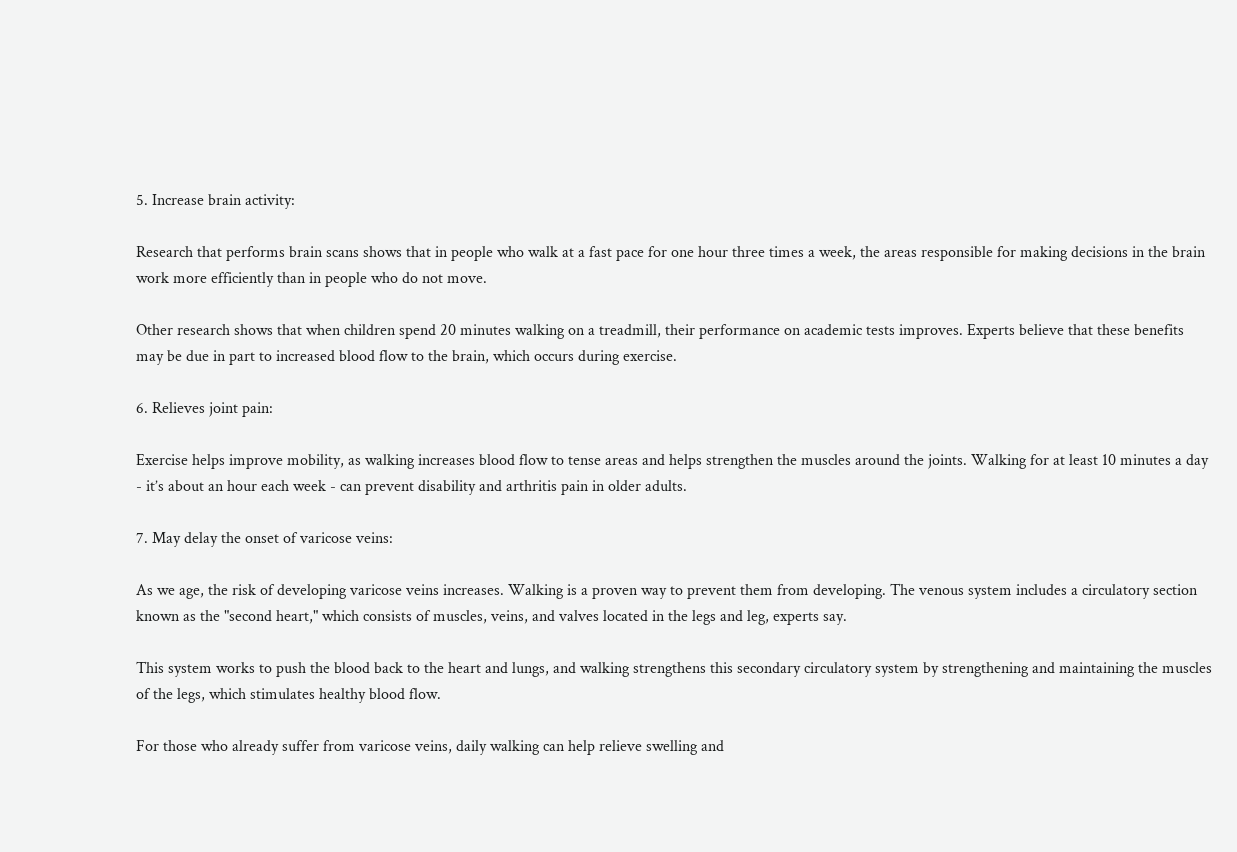5. Increase brain activity:

Research that performs brain scans shows that in people who walk at a fast pace for one hour three times a week, the areas responsible for making decisions in the brain work more efficiently than in people who do not move.

Other research shows that when children spend 20 minutes walking on a treadmill, their performance on academic tests improves. Experts believe that these benefits may be due in part to increased blood flow to the brain, which occurs during exercise.

6. Relieves joint pain:

Exercise helps improve mobility, as walking increases blood flow to tense areas and helps strengthen the muscles around the joints. Walking for at least 10 minutes a day - it’s about an hour each week - can prevent disability and arthritis pain in older adults.

7. May delay the onset of varicose veins:

As we age, the risk of developing varicose veins increases. Walking is a proven way to prevent them from developing. The venous system includes a circulatory section known as the "second heart," which consists of muscles, veins, and valves located in the legs and leg, experts say.

This system works to push the blood back to the heart and lungs, and walking strengthens this secondary circulatory system by strengthening and maintaining the muscles of the legs, which stimulates healthy blood flow.

For those who already suffer from varicose veins, daily walking can help relieve swelling and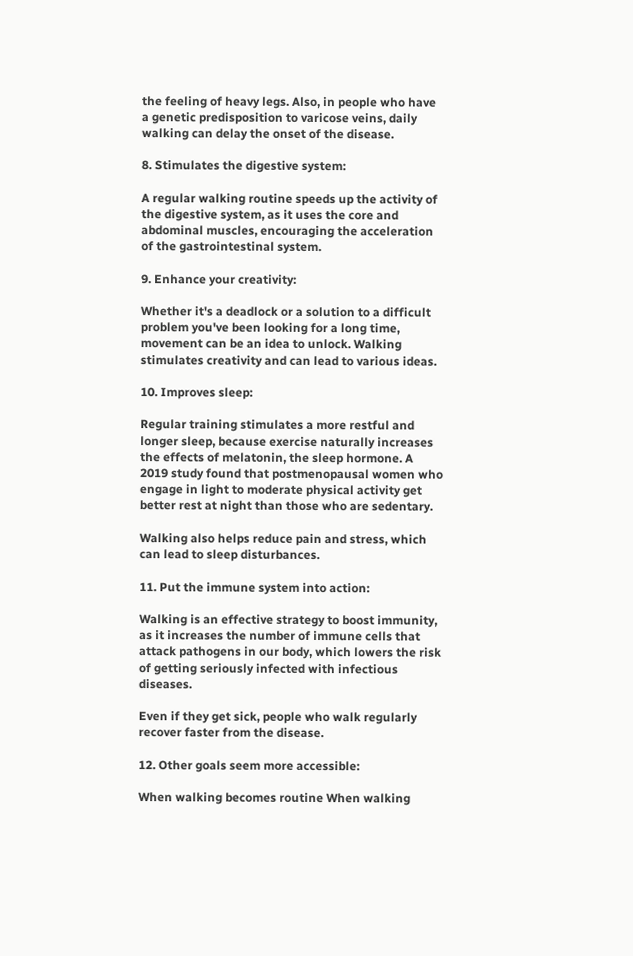the feeling of heavy legs. Also, in people who have a genetic predisposition to varicose veins, daily walking can delay the onset of the disease.

8. Stimulates the digestive system:

A regular walking routine speeds up the activity of the digestive system, as it uses the core and abdominal muscles, encouraging the acceleration of the gastrointestinal system.

9. Enhance your creativity:

Whether it's a deadlock or a solution to a difficult problem you've been looking for a long time, movement can be an idea to unlock. Walking stimulates creativity and can lead to various ideas.

10. Improves sleep:

Regular training stimulates a more restful and longer sleep, because exercise naturally increases the effects of melatonin, the sleep hormone. A 2019 study found that postmenopausal women who engage in light to moderate physical activity get better rest at night than those who are sedentary.

Walking also helps reduce pain and stress, which can lead to sleep disturbances.

11. Put the immune system into action:

Walking is an effective strategy to boost immunity, as it increases the number of immune cells that attack pathogens in our body, which lowers the risk of getting seriously infected with infectious diseases.

Even if they get sick, people who walk regularly recover faster from the disease.

12. Other goals seem more accessible:

When walking becomes routine When walking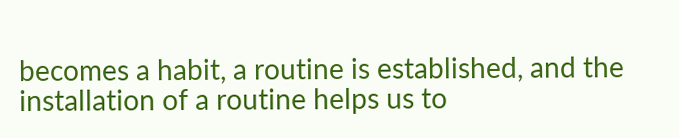becomes a habit, a routine is established, and the installation of a routine helps us to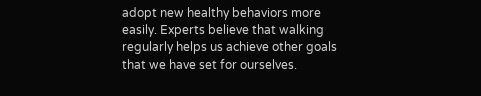adopt new healthy behaviors more easily. Experts believe that walking regularly helps us achieve other goals that we have set for ourselves.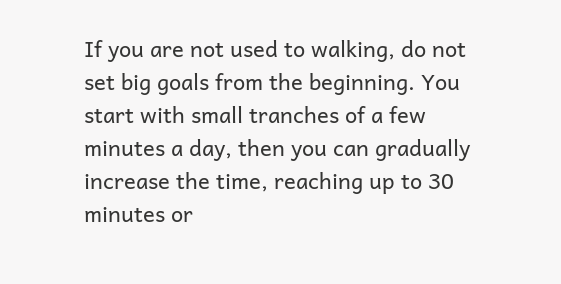If you are not used to walking, do not set big goals from the beginning. You start with small tranches of a few minutes a day, then you can gradually increase the time, reaching up to 30 minutes or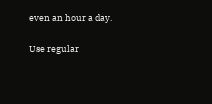even an hour a day.

Use regular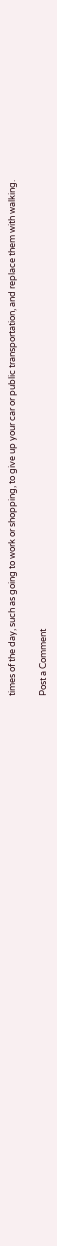times of the day, such as going to work or shopping, to give up your car or public transportation, and replace them with walking.

Post a Comment